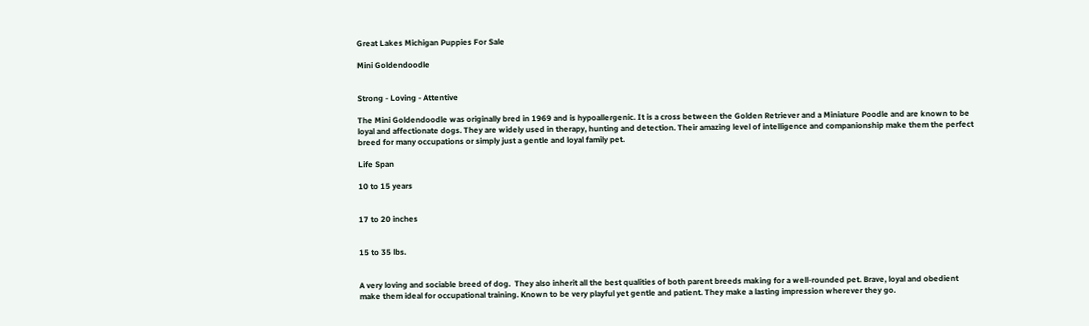Great Lakes Michigan Puppies For Sale

Mini Goldendoodle


Strong - Loving - Attentive

The Mini Goldendoodle was originally bred in 1969 and is hypoallergenic. It is a cross between the Golden Retriever and a Miniature Poodle and are known to be loyal and affectionate dogs. They are widely used in therapy, hunting and detection. Their amazing level of intelligence and companionship make them the perfect breed for many occupations or simply just a gentle and loyal family pet.

Life Span

10 to 15 years


17 to 20 inches


15 to 35 lbs.


A very loving and sociable breed of dog.  They also inherit all the best qualities of both parent breeds making for a well-rounded pet. Brave, loyal and obedient make them ideal for occupational training. Known to be very playful yet gentle and patient. They make a lasting impression wherever they go.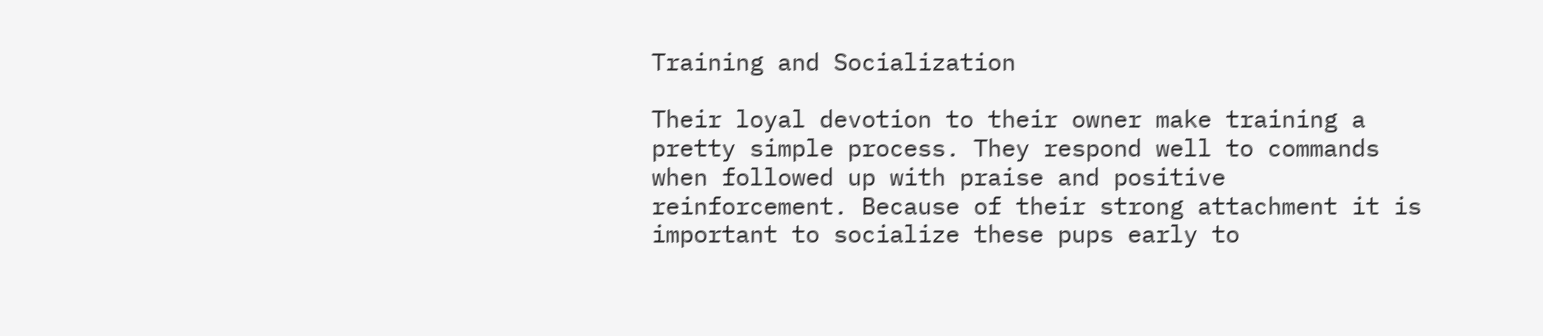Training and Socialization

Their loyal devotion to their owner make training a pretty simple process. They respond well to commands when followed up with praise and positive reinforcement. Because of their strong attachment it is important to socialize these pups early to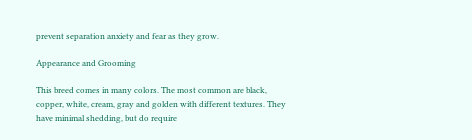prevent separation anxiety and fear as they grow.

Appearance and Grooming

This breed comes in many colors. The most common are black, copper, white, cream, gray and golden with different textures. They have minimal shedding, but do require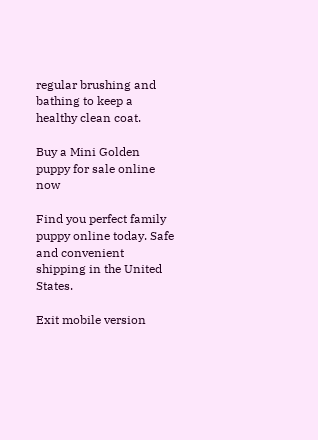regular brushing and bathing to keep a healthy clean coat.

Buy a Mini Golden puppy for sale online now

Find you perfect family puppy online today. Safe and convenient shipping in the United States.

Exit mobile version